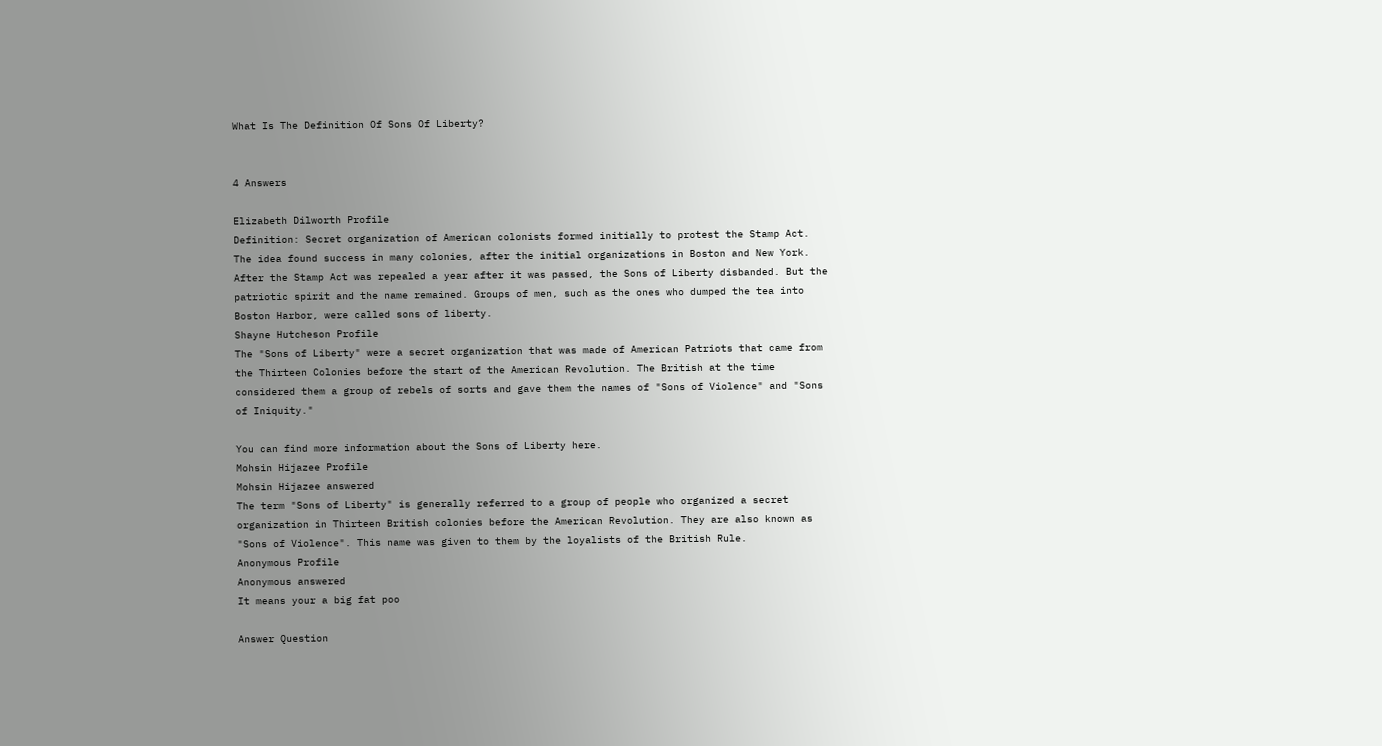What Is The Definition Of Sons Of Liberty?


4 Answers

Elizabeth Dilworth Profile
Definition: Secret organization of American colonists formed initially to protest the Stamp Act. The idea found success in many colonies, after the initial organizations in Boston and New York. After the Stamp Act was repealed a year after it was passed, the Sons of Liberty disbanded. But the patriotic spirit and the name remained. Groups of men, such as the ones who dumped the tea into Boston Harbor, were called sons of liberty.
Shayne Hutcheson Profile
The "Sons of Liberty" were a secret organization that was made of American Patriots that came from the Thirteen Colonies before the start of the American Revolution. The British at the time considered them a group of rebels of sorts and gave them the names of "Sons of Violence" and "Sons of Iniquity."

You can find more information about the Sons of Liberty here.
Mohsin Hijazee Profile
Mohsin Hijazee answered
The term "Sons of Liberty" is generally referred to a group of people who organized a secret organization in Thirteen British colonies before the American Revolution. They are also known as "Sons of Violence". This name was given to them by the loyalists of the British Rule.
Anonymous Profile
Anonymous answered
It means your a big fat poo

Answer Question